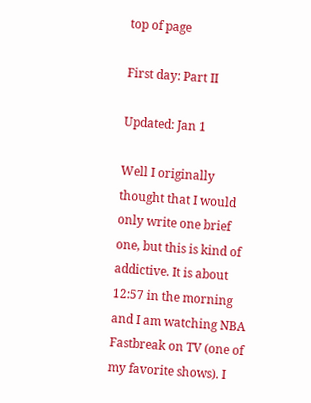top of page

First day: Part II

Updated: Jan 1

Well I originally thought that I would only write one brief one, but this is kind of addictive. It is about 12:57 in the morning and I am watching NBA Fastbreak on TV (one of my favorite shows). I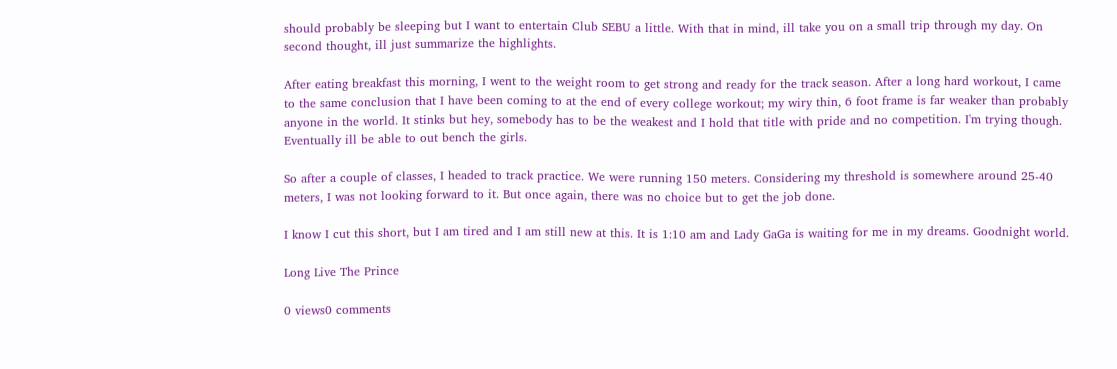should probably be sleeping but I want to entertain Club SEBU a little. With that in mind, ill take you on a small trip through my day. On second thought, ill just summarize the highlights.

After eating breakfast this morning, I went to the weight room to get strong and ready for the track season. After a long hard workout, I came to the same conclusion that I have been coming to at the end of every college workout; my wiry thin, 6 foot frame is far weaker than probably anyone in the world. It stinks but hey, somebody has to be the weakest and I hold that title with pride and no competition. I'm trying though. Eventually ill be able to out bench the girls.

So after a couple of classes, I headed to track practice. We were running 150 meters. Considering my threshold is somewhere around 25-40 meters, I was not looking forward to it. But once again, there was no choice but to get the job done.

I know I cut this short, but I am tired and I am still new at this. It is 1:10 am and Lady GaGa is waiting for me in my dreams. Goodnight world.

Long Live The Prince

0 views0 comments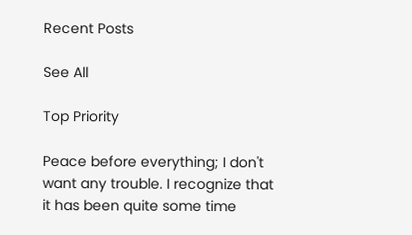Recent Posts

See All

Top Priority

Peace before everything; I don't want any trouble. I recognize that it has been quite some time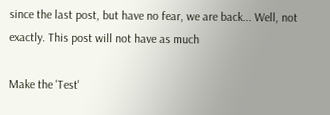since the last post, but have no fear, we are back... Well, not exactly. This post will not have as much

Make the 'Test'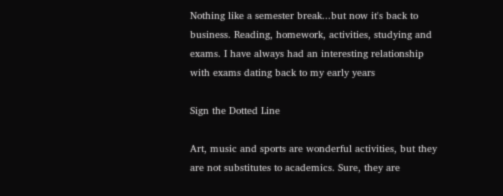Nothing like a semester break...but now it's back to business. Reading, homework, activities, studying and exams. I have always had an interesting relationship with exams dating back to my early years

Sign the Dotted Line

Art, music and sports are wonderful activities, but they are not substitutes to academics. Sure, they are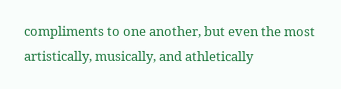compliments to one another, but even the most artistically, musically, and athletically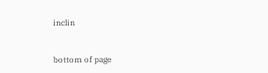inclin


bottom of page